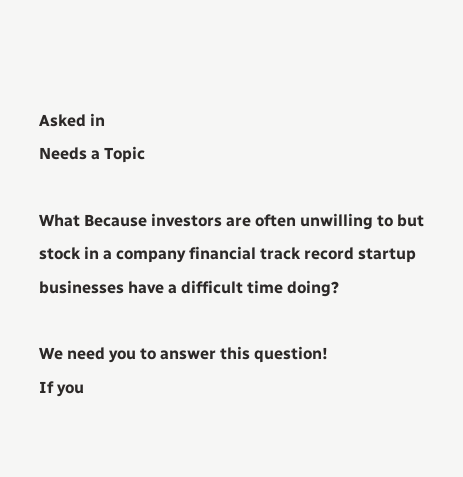Asked in
Needs a Topic

What Because investors are often unwilling to but stock in a company financial track record startup businesses have a difficult time doing?

We need you to answer this question!
If you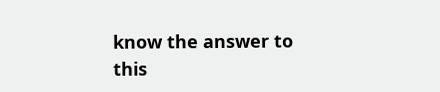know the answer to this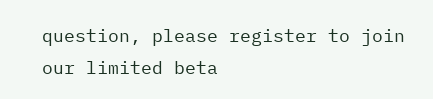question, please register to join our limited beta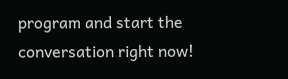program and start the conversation right now!